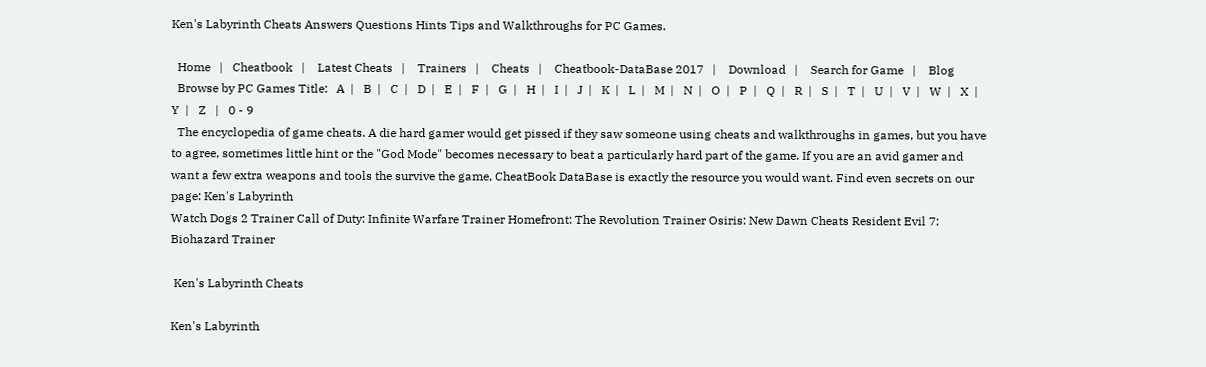Ken's Labyrinth Cheats Answers Questions Hints Tips and Walkthroughs for PC Games.

  Home   |   Cheatbook   |    Latest Cheats   |    Trainers   |    Cheats   |    Cheatbook-DataBase 2017   |    Download   |    Search for Game   |    Blog
  Browse by PC Games Title:   A  |   B  |   C  |   D  |   E  |   F  |   G  |   H  |   I  |   J  |   K  |   L  |   M  |   N  |   O  |   P  |   Q  |   R  |   S  |   T  |   U  |   V  |   W  |   X  |   Y  |   Z   |   0 - 9
  The encyclopedia of game cheats. A die hard gamer would get pissed if they saw someone using cheats and walkthroughs in games, but you have to agree, sometimes little hint or the "God Mode" becomes necessary to beat a particularly hard part of the game. If you are an avid gamer and want a few extra weapons and tools the survive the game, CheatBook DataBase is exactly the resource you would want. Find even secrets on our page: Ken's Labyrinth
Watch Dogs 2 Trainer Call of Duty: Infinite Warfare Trainer Homefront: The Revolution Trainer Osiris: New Dawn Cheats Resident Evil 7: Biohazard Trainer

 Ken's Labyrinth Cheats

Ken's Labyrinth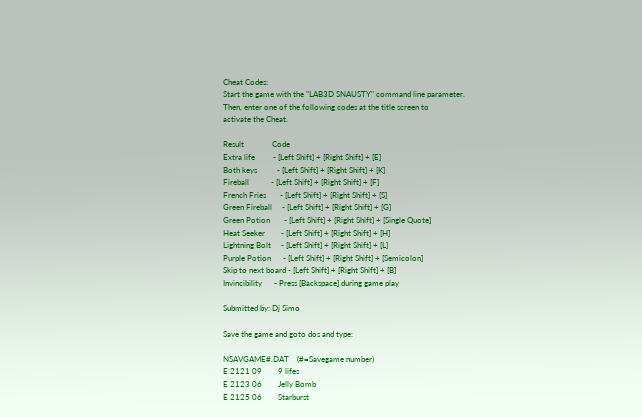Cheat Codes:
Start the game with the "LAB3D SNAUSTY" command line parameter.
Then, enter one of the following codes at the title screen to
activate the Cheat.

Result              Code
Extra life         - [Left Shift] + [Right Shift] + [E]
Both keys          - [Left Shift] + [Right Shift] + [K]
Fireball           - [Left Shift] + [Right Shift] + [F]
French Fries       - [Left Shift] + [Right Shift] + [S]
Green Fireball     - [Left Shift] + [Right Shift] + [G]
Green Potion       - [Left Shift] + [Right Shift] + [Single Quote]
Heat Seeker        - [Left Shift] + [Right Shift] + [H]
Lightning Bolt     - [Left Shift] + [Right Shift] + [L]
Purple Potion      - [Left Shift] + [Right Shift] + [Semicolon]
Skip to next board - [Left Shift] + [Right Shift] + [B]
Invincibility      - Press [Backspace] during game play

Submitted by: Dj Simo

Save the game and goto dos and type:

NSAVGAME#.DAT    (#=Savegame number)
E 2121 09        9 lifes
E 2123 06        Jelly Bomb
E 2125 06        Starburst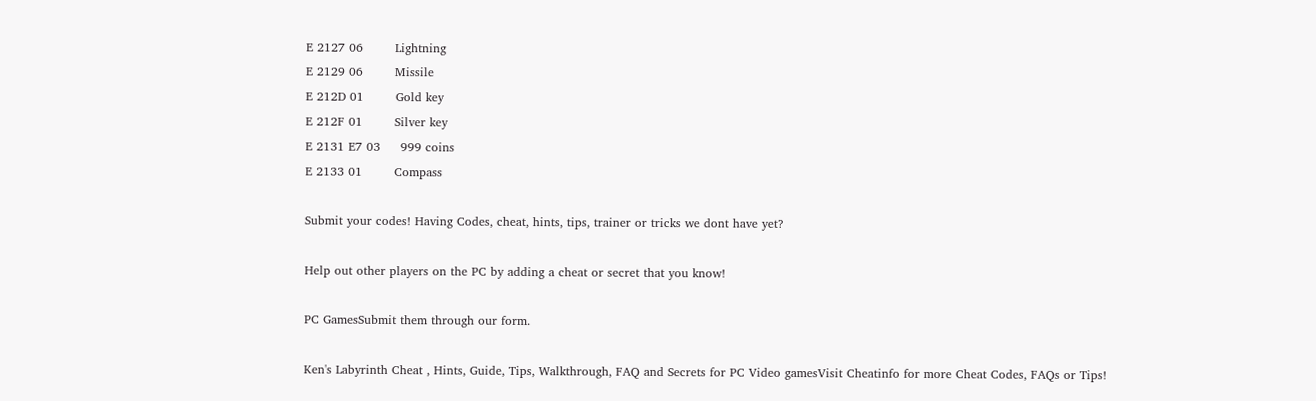E 2127 06        Lightning
E 2129 06        Missile
E 212D 01        Gold key
E 212F 01        Silver key
E 2131 E7 03     999 coins
E 2133 01        Compass

Submit your codes! Having Codes, cheat, hints, tips, trainer or tricks we dont have yet?

Help out other players on the PC by adding a cheat or secret that you know!

PC GamesSubmit them through our form.

Ken's Labyrinth Cheat , Hints, Guide, Tips, Walkthrough, FAQ and Secrets for PC Video gamesVisit Cheatinfo for more Cheat Codes, FAQs or Tips!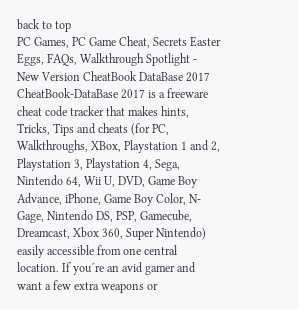back to top
PC Games, PC Game Cheat, Secrets Easter Eggs, FAQs, Walkthrough Spotlight - New Version CheatBook DataBase 2017
CheatBook-DataBase 2017 is a freeware cheat code tracker that makes hints, Tricks, Tips and cheats (for PC, Walkthroughs, XBox, Playstation 1 and 2, Playstation 3, Playstation 4, Sega, Nintendo 64, Wii U, DVD, Game Boy Advance, iPhone, Game Boy Color, N-Gage, Nintendo DS, PSP, Gamecube, Dreamcast, Xbox 360, Super Nintendo) easily accessible from one central location. If you´re an avid gamer and want a few extra weapons or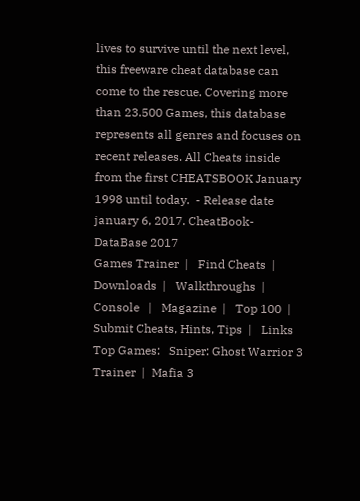lives to survive until the next level, this freeware cheat database can come to the rescue. Covering more than 23.500 Games, this database represents all genres and focuses on recent releases. All Cheats inside from the first CHEATSBOOK January 1998 until today.  - Release date january 6, 2017. CheatBook-DataBase 2017
Games Trainer  |   Find Cheats  |   Downloads  |   Walkthroughs  |   Console   |   Magazine  |   Top 100  |   Submit Cheats, Hints, Tips  |   Links
Top Games:   Sniper: Ghost Warrior 3 Trainer  |  Mafia 3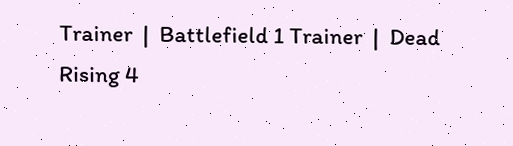Trainer  |  Battlefield 1 Trainer  |  Dead Rising 4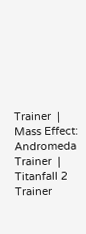Trainer  |  Mass Effect: Andromeda Trainer  |  Titanfall 2 Trainer